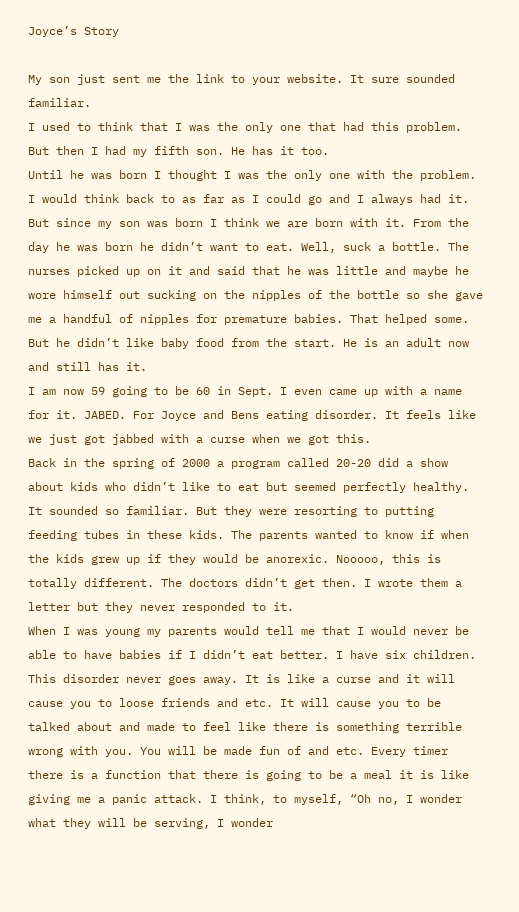Joyce’s Story

My son just sent me the link to your website. It sure sounded familiar.
I used to think that I was the only one that had this problem. But then I had my fifth son. He has it too.
Until he was born I thought I was the only one with the problem. I would think back to as far as I could go and I always had it. But since my son was born I think we are born with it. From the day he was born he didn’t want to eat. Well, suck a bottle. The nurses picked up on it and said that he was little and maybe he wore himself out sucking on the nipples of the bottle so she gave me a handful of nipples for premature babies. That helped some. But he didn’t like baby food from the start. He is an adult now and still has it.
I am now 59 going to be 60 in Sept. I even came up with a name for it. JABED. For Joyce and Bens eating disorder. It feels like we just got jabbed with a curse when we got this.
Back in the spring of 2000 a program called 20-20 did a show about kids who didn’t like to eat but seemed perfectly healthy. It sounded so familiar. But they were resorting to putting feeding tubes in these kids. The parents wanted to know if when the kids grew up if they would be anorexic. Nooooo, this is totally different. The doctors didn’t get then. I wrote them a letter but they never responded to it.
When I was young my parents would tell me that I would never be able to have babies if I didn’t eat better. I have six children.
This disorder never goes away. It is like a curse and it will cause you to loose friends and etc. It will cause you to be talked about and made to feel like there is something terrible wrong with you. You will be made fun of and etc. Every timer there is a function that there is going to be a meal it is like giving me a panic attack. I think, to myself, “Oh no, I wonder what they will be serving, I wonder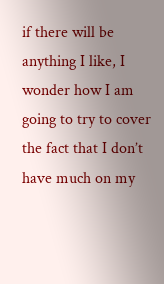if there will be anything I like, I wonder how I am going to try to cover the fact that I don’t have much on my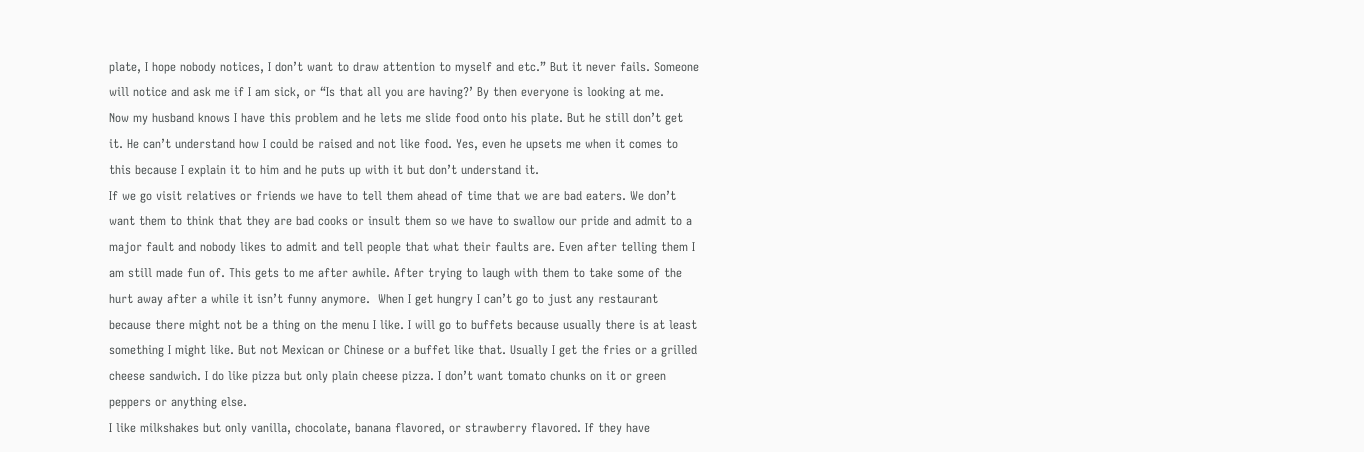plate, I hope nobody notices, I don’t want to draw attention to myself and etc.” But it never fails. Someone will notice and ask me if I am sick, or “Is that all you are having?’ By then everyone is looking at me.
Now my husband knows I have this problem and he lets me slide food onto his plate. But he still don’t get it. He can’t understand how I could be raised and not like food. Yes, even he upsets me when it comes to this because I explain it to him and he puts up with it but don’t understand it.
If we go visit relatives or friends we have to tell them ahead of time that we are bad eaters. We don’t want them to think that they are bad cooks or insult them so we have to swallow our pride and admit to a major fault and nobody likes to admit and tell people that what their faults are. Even after telling them I am still made fun of. This gets to me after awhile. After trying to laugh with them to take some of the hurt away after a while it isn’t funny anymore.  When I get hungry I can’t go to just any restaurant because there might not be a thing on the menu I like. I will go to buffets because usually there is at least something I might like. But not Mexican or Chinese or a buffet like that. Usually I get the fries or a grilled cheese sandwich. I do like pizza but only plain cheese pizza. I don’t want tomato chunks on it or green peppers or anything else.
I like milkshakes but only vanilla, chocolate, banana flavored, or strawberry flavored. If they have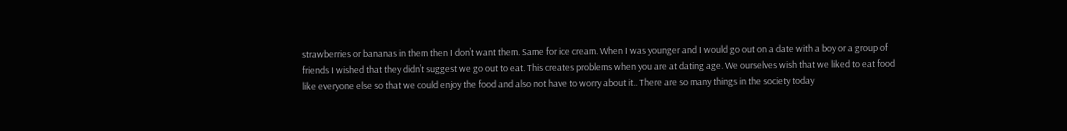strawberries or bananas in them then I don’t want them. Same for ice cream. When I was younger and I would go out on a date with a boy or a group of friends I wished that they didn’t suggest we go out to eat. This creates problems when you are at dating age. We ourselves wish that we liked to eat food like everyone else so that we could enjoy the food and also not have to worry about it.. There are so many things in the society today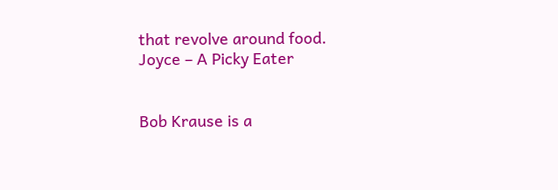that revolve around food.
Joyce – A Picky Eater


Bob Krause is a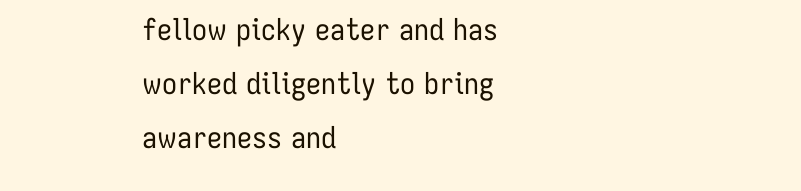fellow picky eater and has worked diligently to bring awareness and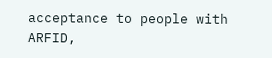acceptance to people with ARFID,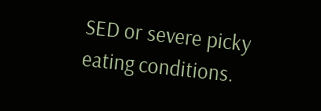SED or severe picky eating conditions.